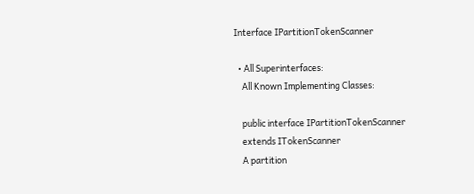Interface IPartitionTokenScanner

  • All Superinterfaces:
    All Known Implementing Classes:

    public interface IPartitionTokenScanner
    extends ITokenScanner
    A partition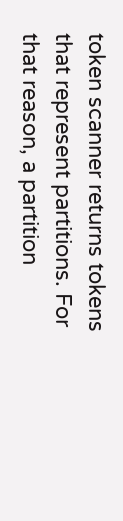token scanner returns tokens that represent partitions. For that reason, a partition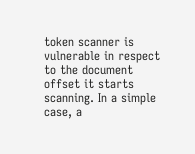token scanner is vulnerable in respect to the document offset it starts scanning. In a simple case, a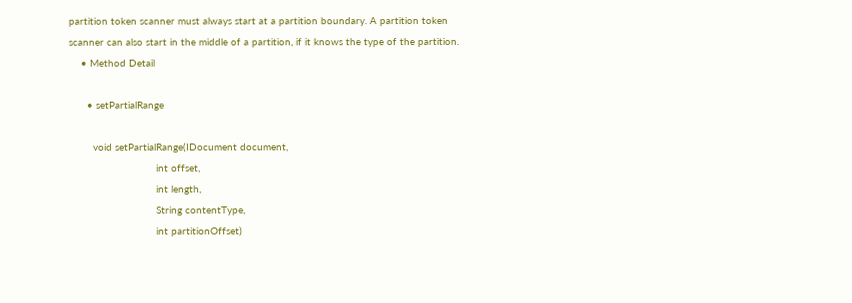partition token scanner must always start at a partition boundary. A partition token scanner can also start in the middle of a partition, if it knows the type of the partition.
    • Method Detail

      • setPartialRange

        void setPartialRange(IDocument document,
                             int offset,
                             int length,
                             String contentType,
                             int partitionOffset)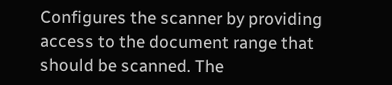Configures the scanner by providing access to the document range that should be scanned. The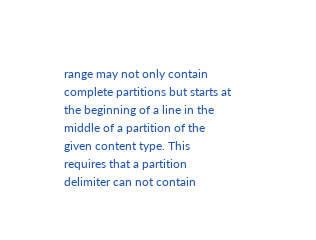range may not only contain complete partitions but starts at the beginning of a line in the middle of a partition of the given content type. This requires that a partition delimiter can not contain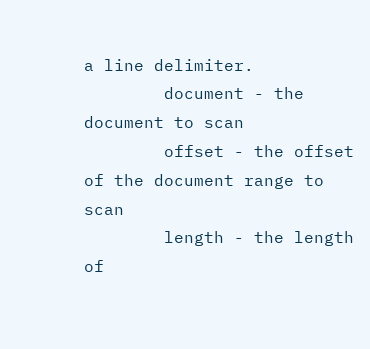a line delimiter.
        document - the document to scan
        offset - the offset of the document range to scan
        length - the length of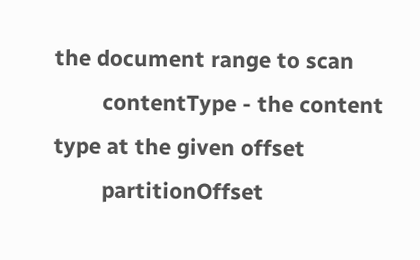the document range to scan
        contentType - the content type at the given offset
        partitionOffset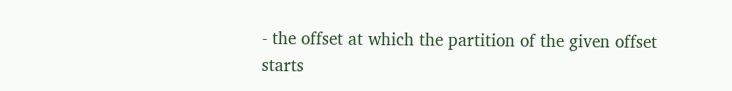- the offset at which the partition of the given offset starts